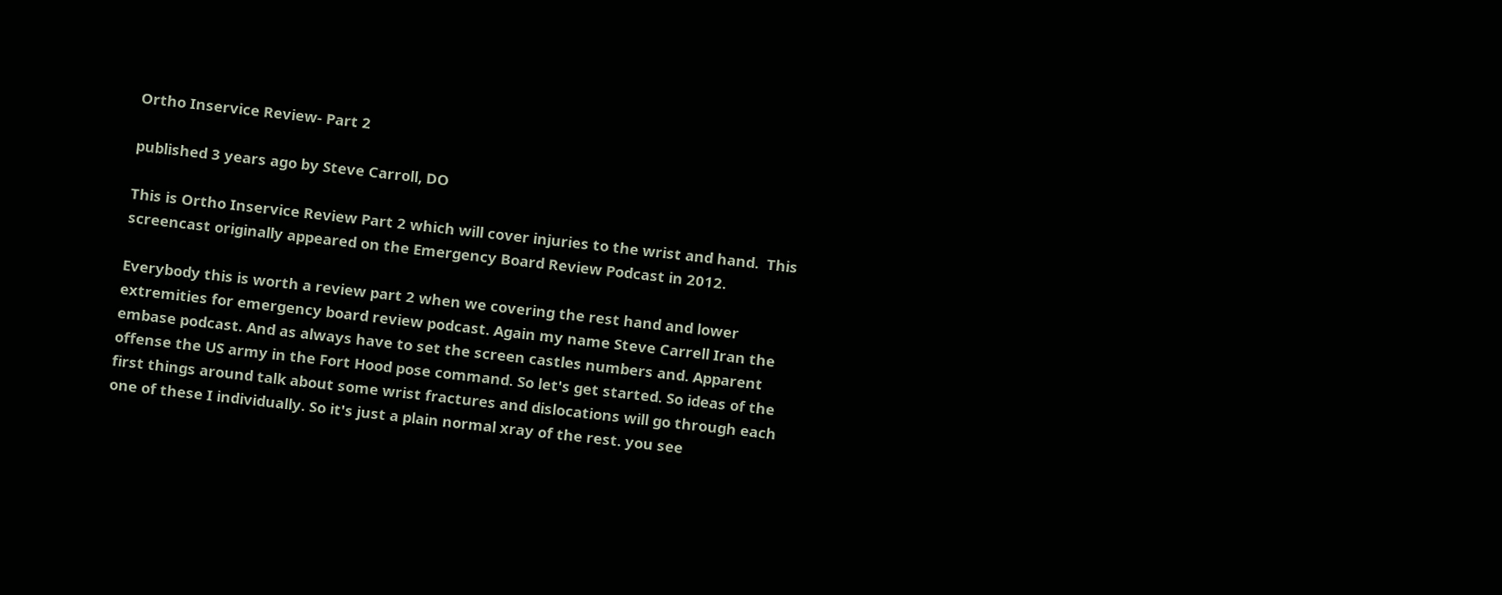Ortho Inservice Review- Part 2

published 3 years ago by Steve Carroll, DO

This is Ortho Inservice Review Part 2 which will cover injuries to the wrist and hand.  This screencast originally appeared on the Emergency Board Review Podcast in 2012.

Everybody this is worth a review part 2 when we covering the rest hand and lower extremities for emergency board review podcast. Again my name Steve Carrell Iran the embase podcast. And as always have to set the screen castles numbers and. Apparent offense the US army in the Fort Hood pose command. So let's get started. So ideas of the first things around talk about some wrist fractures and dislocations will go through each one of these I individually. So it's just a plain normal xray of the rest. you see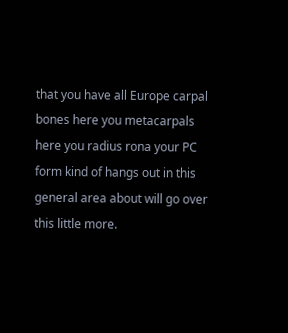that you have all Europe carpal bones here you metacarpals here you radius rona your PC form kind of hangs out in this general area about will go over this little more.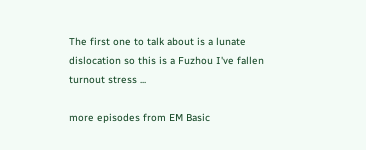The first one to talk about is a lunate dislocation so this is a Fuzhou I've fallen turnout stress ...

more episodes from EM Basic